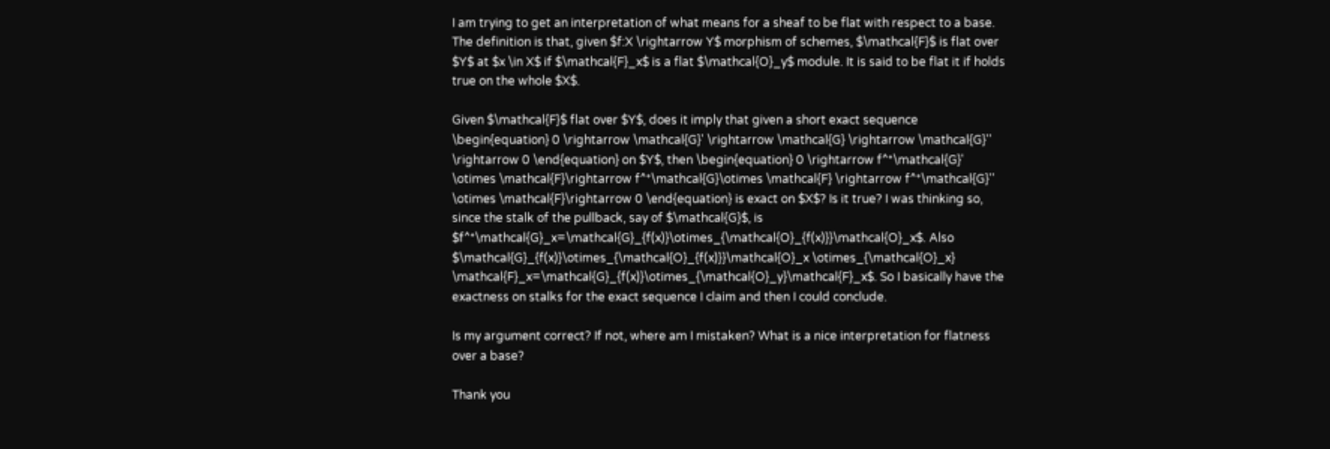I am trying to get an interpretation of what means for a sheaf to be flat with respect to a base. The definition is that, given $f:X \rightarrow Y$ morphism of schemes, $\mathcal{F}$ is flat over $Y$ at $x \in X$ if $\mathcal{F}_x$ is a flat $\mathcal{O}_y$ module. It is said to be flat it if holds true on the whole $X$.

Given $\mathcal{F}$ flat over $Y$, does it imply that given a short exact sequence \begin{equation} 0 \rightarrow \mathcal{G}' \rightarrow \mathcal{G} \rightarrow \mathcal{G}'' \rightarrow 0 \end{equation} on $Y$, then \begin{equation} 0 \rightarrow f^*\mathcal{G}' \otimes \mathcal{F}\rightarrow f^*\mathcal{G}\otimes \mathcal{F} \rightarrow f^*\mathcal{G}'' \otimes \mathcal{F}\rightarrow 0 \end{equation} is exact on $X$? Is it true? I was thinking so, since the stalk of the pullback, say of $\mathcal{G}$, is $f^*\mathcal{G}_x=\mathcal{G}_{f(x)}\otimes_{\mathcal{O}_{f(x)}}\mathcal{O}_x$. Also $\mathcal{G}_{f(x)}\otimes_{\mathcal{O}_{f(x)}}\mathcal{O}_x \otimes_{\mathcal{O}_x} \mathcal{F}_x=\mathcal{G}_{f(x)}\otimes_{\mathcal{O}_y}\mathcal{F}_x$. So I basically have the exactness on stalks for the exact sequence I claim and then I could conclude.

Is my argument correct? If not, where am I mistaken? What is a nice interpretation for flatness over a base?

Thank you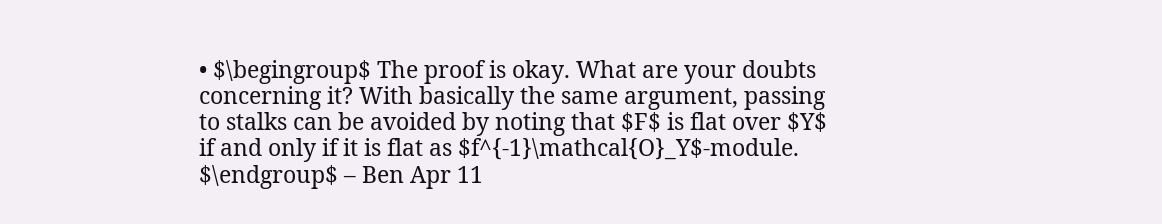• $\begingroup$ The proof is okay. What are your doubts concerning it? With basically the same argument, passing to stalks can be avoided by noting that $F$ is flat over $Y$ if and only if it is flat as $f^{-1}\mathcal{O}_Y$-module. $\endgroup$ – Ben Apr 11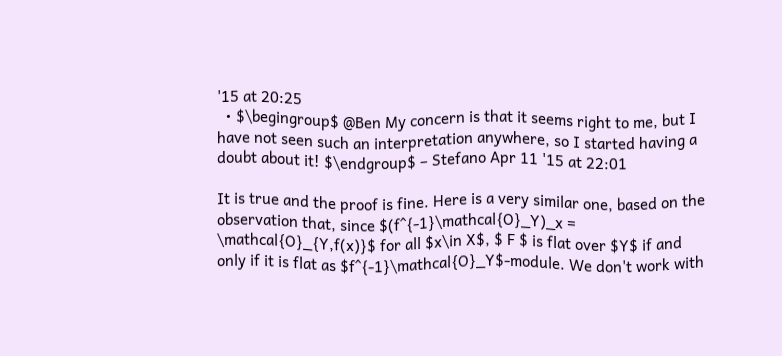'15 at 20:25
  • $\begingroup$ @Ben My concern is that it seems right to me, but I have not seen such an interpretation anywhere, so I started having a doubt about it! $\endgroup$ – Stefano Apr 11 '15 at 22:01

It is true and the proof is fine. Here is a very similar one, based on the observation that, since $(f^{-1}\mathcal{O}_Y)_x = \mathcal{O}_{Y,f(x)}$ for all $x\in X$, $ F $ is flat over $Y$ if and only if it is flat as $f^{-1}\mathcal{O}_Y$-module. We don't work with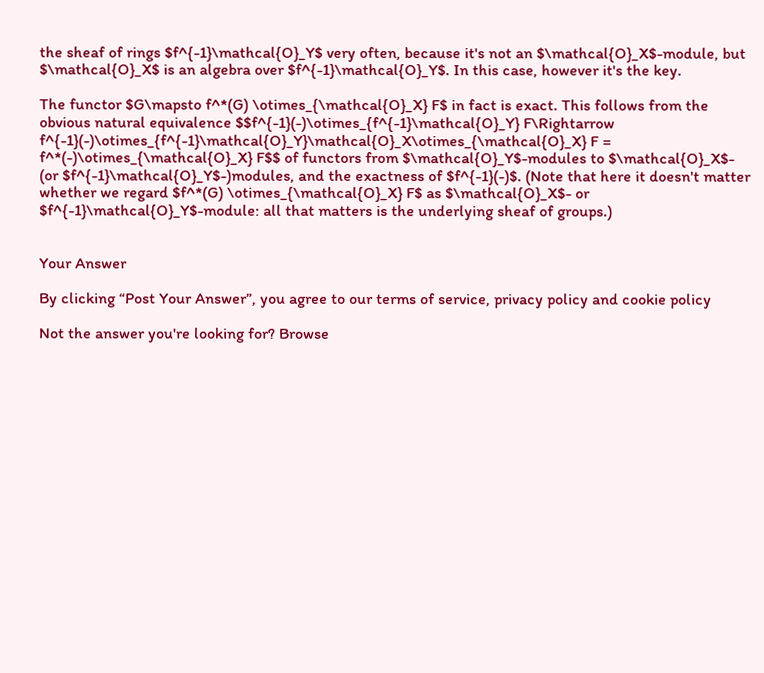the sheaf of rings $f^{-1}\mathcal{O}_Y$ very often, because it's not an $\mathcal{O}_X$-module, but $\mathcal{O}_X$ is an algebra over $f^{-1}\mathcal{O}_Y$. In this case, however it's the key.

The functor $G\mapsto f^*(G) \otimes_{\mathcal{O}_X} F$ in fact is exact. This follows from the obvious natural equivalence $$f^{-1}(-)\otimes_{f^{-1}\mathcal{O}_Y} F\Rightarrow f^{-1}(-)\otimes_{f^{-1}\mathcal{O}_Y}\mathcal{O}_X\otimes_{\mathcal{O}_X} F = f^*(-)\otimes_{\mathcal{O}_X} F$$ of functors from $\mathcal{O}_Y$-modules to $\mathcal{O}_X$- (or $f^{-1}\mathcal{O}_Y$-)modules, and the exactness of $f^{-1}(-)$. (Note that here it doesn't matter whether we regard $f^*(G) \otimes_{\mathcal{O}_X} F$ as $\mathcal{O}_X$- or $f^{-1}\mathcal{O}_Y$-module: all that matters is the underlying sheaf of groups.)


Your Answer

By clicking “Post Your Answer”, you agree to our terms of service, privacy policy and cookie policy

Not the answer you're looking for? Browse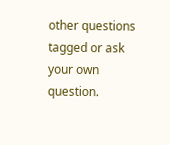other questions tagged or ask your own question.